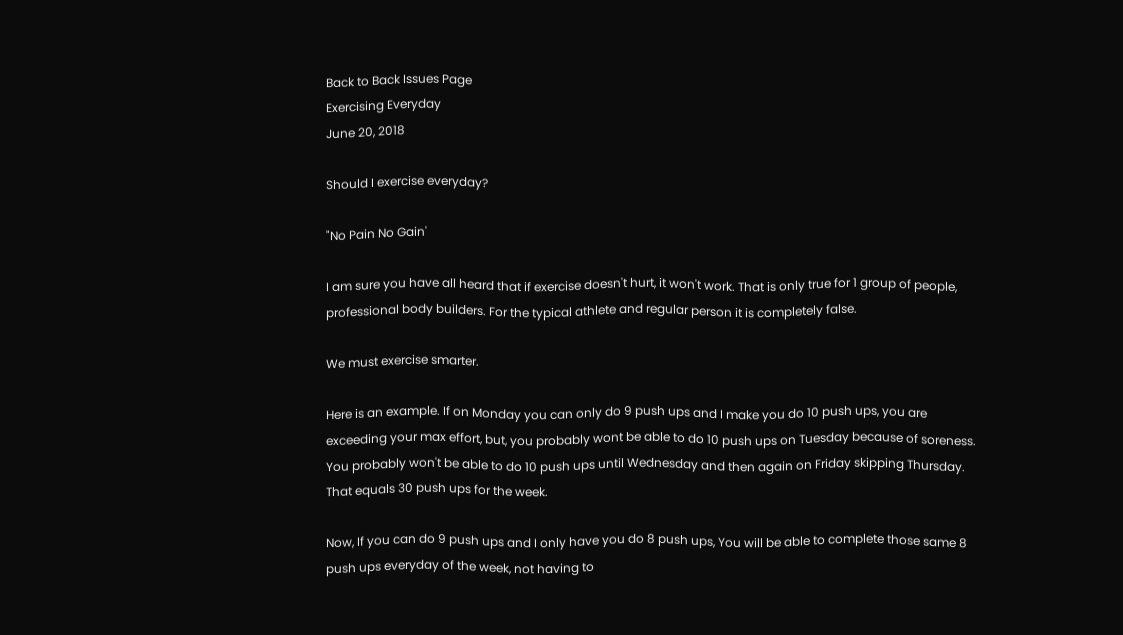Back to Back Issues Page
Exercising Everyday
June 20, 2018

Should I exercise everyday?

"No Pain No Gain'

I am sure you have all heard that if exercise doesn't hurt, it won't work. That is only true for 1 group of people, professional body builders. For the typical athlete and regular person it is completely false.

We must exercise smarter.

Here is an example. If on Monday you can only do 9 push ups and I make you do 10 push ups, you are exceeding your max effort, but, you probably wont be able to do 10 push ups on Tuesday because of soreness. You probably won't be able to do 10 push ups until Wednesday and then again on Friday skipping Thursday. That equals 30 push ups for the week.

Now, If you can do 9 push ups and I only have you do 8 push ups, You will be able to complete those same 8 push ups everyday of the week, not having to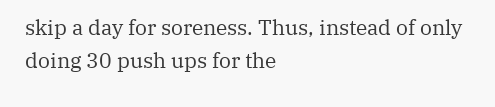skip a day for soreness. Thus, instead of only doing 30 push ups for the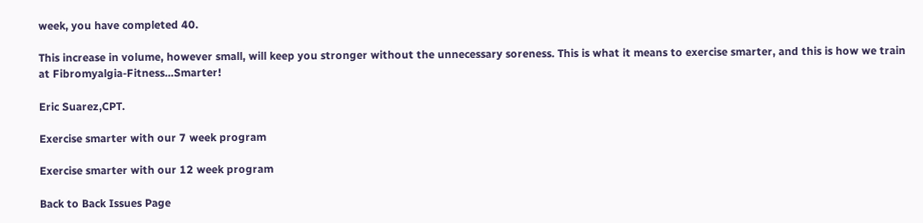week, you have completed 40.

This increase in volume, however small, will keep you stronger without the unnecessary soreness. This is what it means to exercise smarter, and this is how we train at Fibromyalgia-Fitness...Smarter!

Eric Suarez,CPT.

Exercise smarter with our 7 week program

Exercise smarter with our 12 week program

Back to Back Issues Page